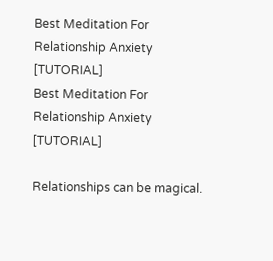Best Meditation For Relationship Anxiety [TUTORIAL]
Best Meditation For Relationship Anxiety [TUTORIAL]

Relationships can be magical.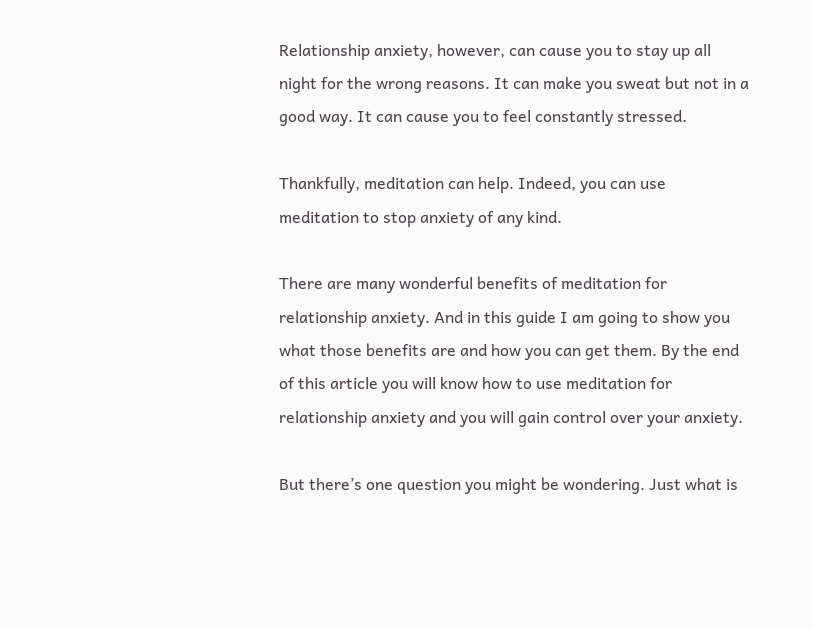Relationship anxiety, however, can cause you to stay up all night for the wrong reasons. It can make you sweat but not in a good way. It can cause you to feel constantly stressed.

Thankfully, meditation can help. Indeed, you can use meditation to stop anxiety of any kind.

There are many wonderful benefits of meditation for relationship anxiety. And in this guide I am going to show you what those benefits are and how you can get them. By the end of this article you will know how to use meditation for relationship anxiety and you will gain control over your anxiety.

But there’s one question you might be wondering. Just what is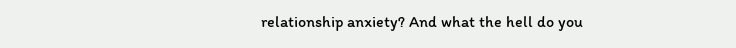relationship anxiety? And what the hell do you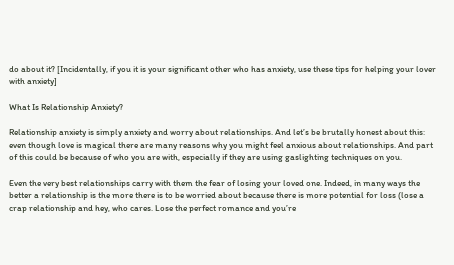do about it? [Incidentally, if you it is your significant other who has anxiety, use these tips for helping your lover with anxiety]

What Is Relationship Anxiety?

Relationship anxiety is simply anxiety and worry about relationships. And let’s be brutally honest about this: even though love is magical there are many reasons why you might feel anxious about relationships. And part of this could be because of who you are with, especially if they are using gaslighting techniques on you.

Even the very best relationships carry with them the fear of losing your loved one. Indeed, in many ways the better a relationship is the more there is to be worried about because there is more potential for loss (lose a crap relationship and hey, who cares. Lose the perfect romance and you’re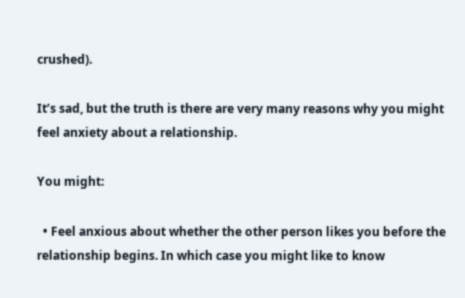crushed).

It’s sad, but the truth is there are very many reasons why you might feel anxiety about a relationship.

You might:

  • Feel anxious about whether the other person likes you before the relationship begins. In which case you might like to know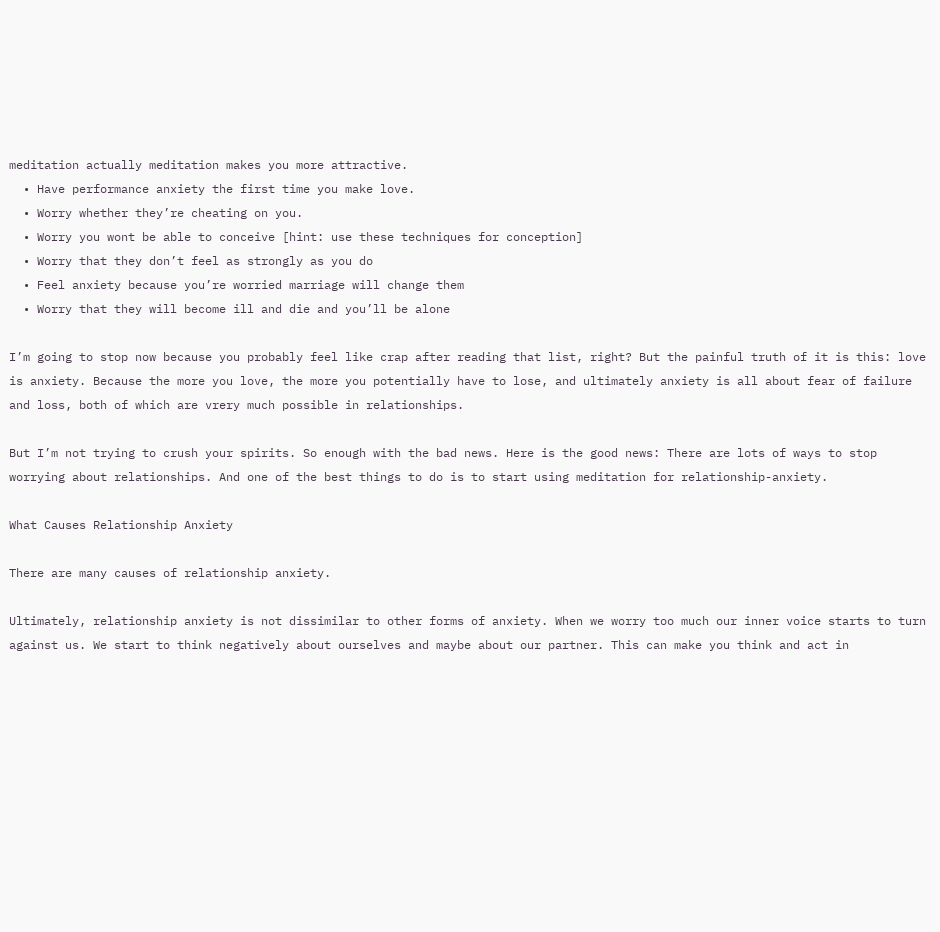meditation actually meditation makes you more attractive.
  • Have performance anxiety the first time you make love.
  • Worry whether they’re cheating on you.
  • Worry you wont be able to conceive [hint: use these techniques for conception]
  • Worry that they don’t feel as strongly as you do
  • Feel anxiety because you’re worried marriage will change them
  • Worry that they will become ill and die and you’ll be alone

I’m going to stop now because you probably feel like crap after reading that list, right? But the painful truth of it is this: love is anxiety. Because the more you love, the more you potentially have to lose, and ultimately anxiety is all about fear of failure and loss, both of which are vrery much possible in relationships.

But I’m not trying to crush your spirits. So enough with the bad news. Here is the good news: There are lots of ways to stop worrying about relationships. And one of the best things to do is to start using meditation for relationship-anxiety.

What Causes Relationship Anxiety

There are many causes of relationship anxiety.

Ultimately, relationship anxiety is not dissimilar to other forms of anxiety. When we worry too much our inner voice starts to turn against us. We start to think negatively about ourselves and maybe about our partner. This can make you think and act in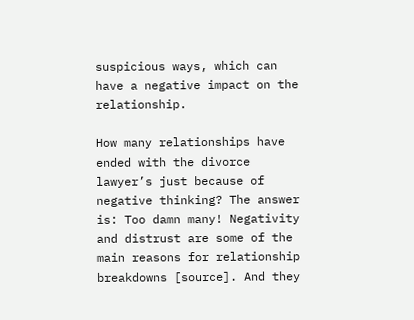suspicious ways, which can have a negative impact on the relationship.

How many relationships have ended with the divorce lawyer’s just because of negative thinking? The answer is: Too damn many! Negativity and distrust are some of the main reasons for relationship breakdowns [source]. And they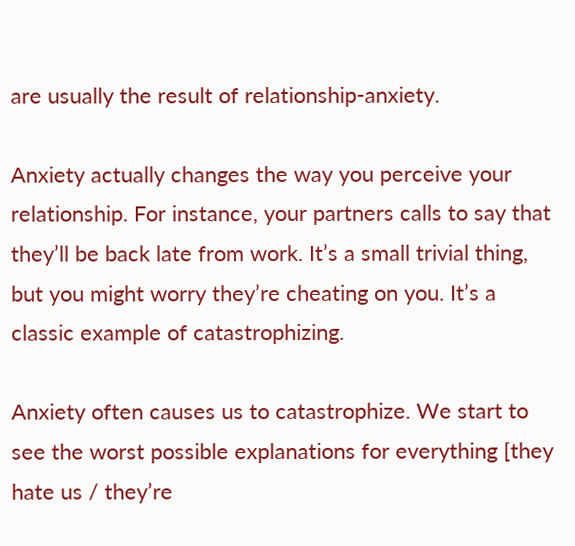are usually the result of relationship-anxiety.

Anxiety actually changes the way you perceive your relationship. For instance, your partners calls to say that they’ll be back late from work. It’s a small trivial thing, but you might worry they’re cheating on you. It’s a classic example of catastrophizing.

Anxiety often causes us to catastrophize. We start to see the worst possible explanations for everything [they hate us / they’re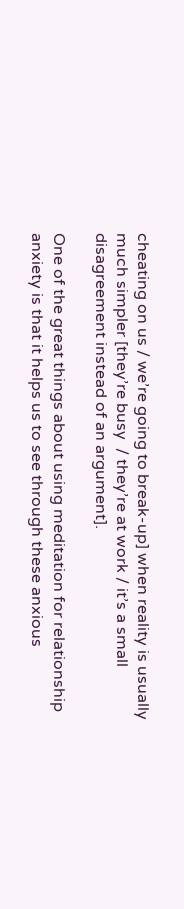cheating on us / we’re going to break-up] when reality is usually much simpler [they’re busy  / they’re at work / it’s a small disagreement instead of an argument].

One of the great things about using meditation for relationship anxiety is that it helps us to see through these anxious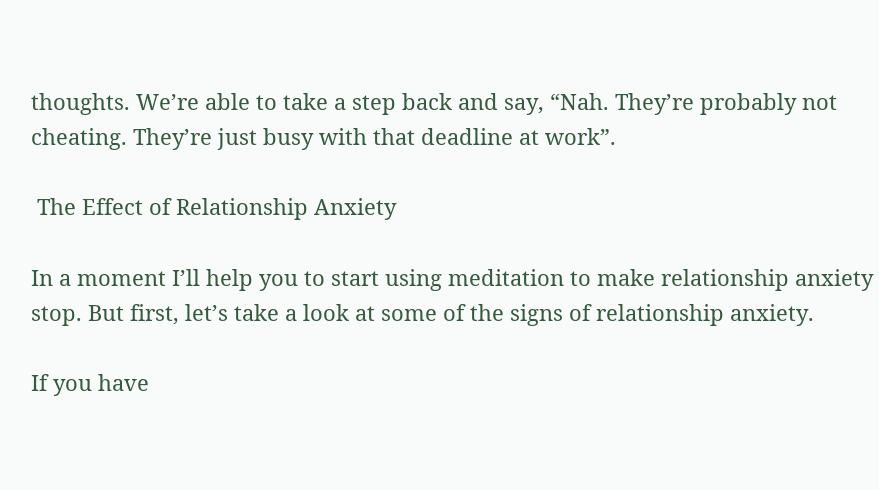thoughts. We’re able to take a step back and say, “Nah. They’re probably not cheating. They’re just busy with that deadline at work”.

 The Effect of Relationship Anxiety

In a moment I’ll help you to start using meditation to make relationship anxiety stop. But first, let’s take a look at some of the signs of relationship anxiety.

If you have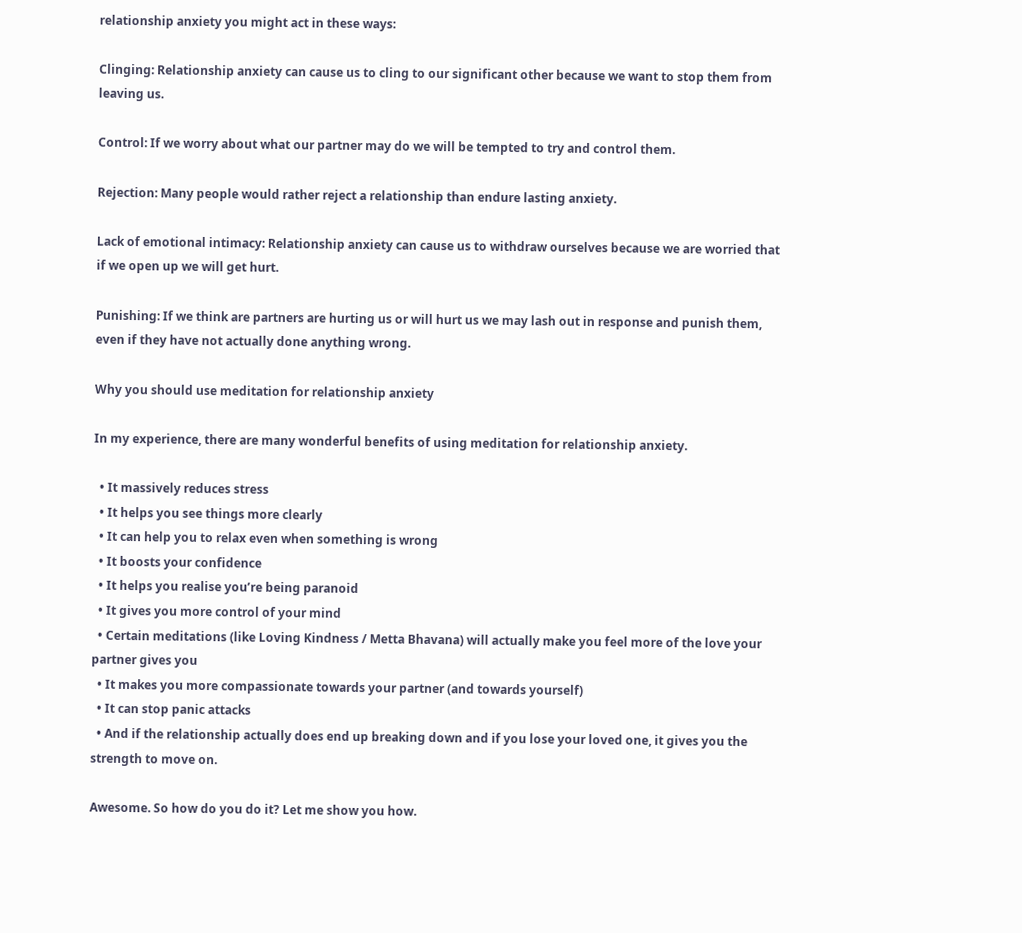relationship anxiety you might act in these ways:

Clinging: Relationship anxiety can cause us to cling to our significant other because we want to stop them from leaving us.

Control: If we worry about what our partner may do we will be tempted to try and control them.

Rejection: Many people would rather reject a relationship than endure lasting anxiety.

Lack of emotional intimacy: Relationship anxiety can cause us to withdraw ourselves because we are worried that if we open up we will get hurt.

Punishing: If we think are partners are hurting us or will hurt us we may lash out in response and punish them, even if they have not actually done anything wrong.

Why you should use meditation for relationship anxiety

In my experience, there are many wonderful benefits of using meditation for relationship anxiety.

  • It massively reduces stress
  • It helps you see things more clearly
  • It can help you to relax even when something is wrong
  • It boosts your confidence
  • It helps you realise you’re being paranoid
  • It gives you more control of your mind
  • Certain meditations (like Loving Kindness / Metta Bhavana) will actually make you feel more of the love your partner gives you
  • It makes you more compassionate towards your partner (and towards yourself)
  • It can stop panic attacks
  • And if the relationship actually does end up breaking down and if you lose your loved one, it gives you the strength to move on.

Awesome. So how do you do it? Let me show you how.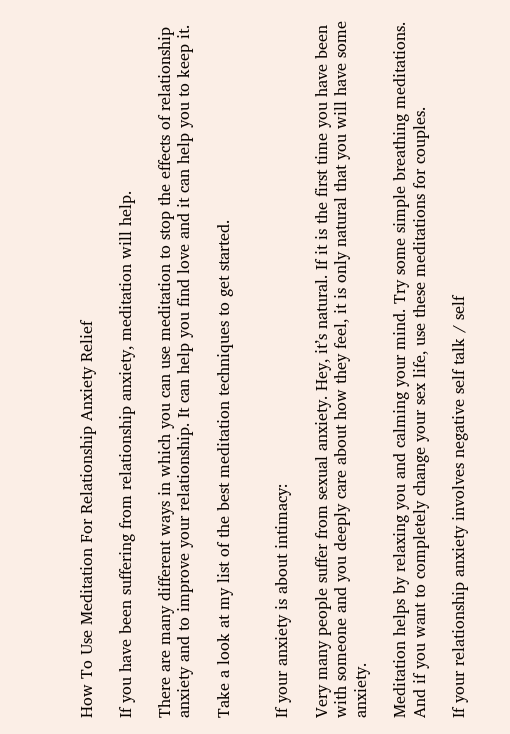How To Use Meditation For Relationship Anxiety Relief

If you have been suffering from relationship anxiety, meditation will help.

There are many different ways in which you can use meditation to stop the effects of relationship anxiety and to improve your relationship. It can help you find love and it can help you to keep it.

Take a look at my list of the best meditation techniques to get started.


If your anxiety is about intimacy:

Very many people suffer from sexual anxiety. Hey, it’s natural. If it is the first time you have been with someone and you deeply care about how they feel, it is only natural that you will have some anxiety.

Meditation helps by relaxing you and calming your mind. Try some simple breathing meditations. And if you want to completely change your sex life, use these meditations for couples.

If your relationship anxiety involves negative self talk / self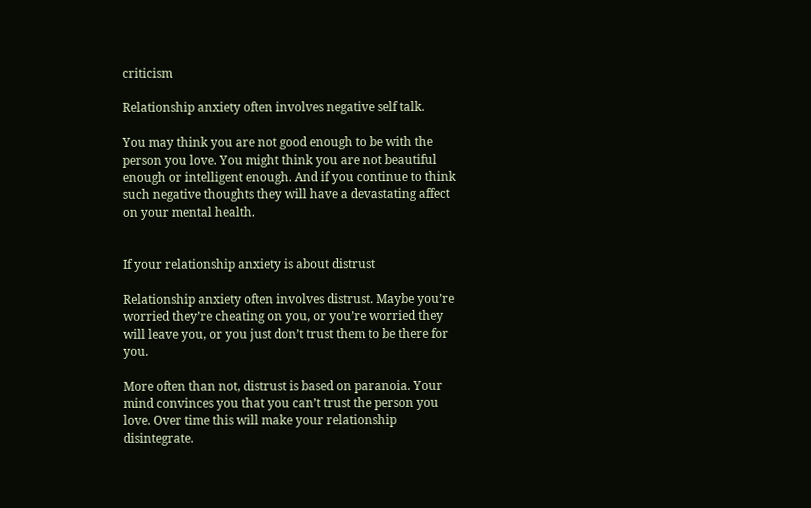criticism

Relationship anxiety often involves negative self talk.

You may think you are not good enough to be with the person you love. You might think you are not beautiful enough or intelligent enough. And if you continue to think such negative thoughts they will have a devastating affect on your mental health.


If your relationship anxiety is about distrust

Relationship anxiety often involves distrust. Maybe you’re worried they’re cheating on you, or you’re worried they will leave you, or you just don’t trust them to be there for you.

More often than not, distrust is based on paranoia. Your mind convinces you that you can’t trust the person you love. Over time this will make your relationship disintegrate.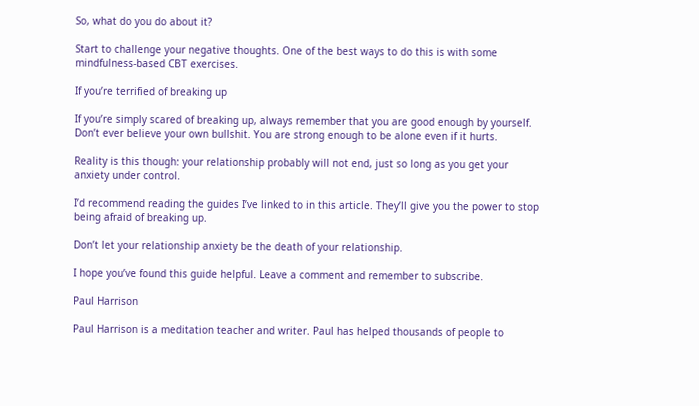So, what do you do about it?

Start to challenge your negative thoughts. One of the best ways to do this is with some mindfulness-based CBT exercises.

If you’re terrified of breaking up

If you’re simply scared of breaking up, always remember that you are good enough by yourself. Don’t ever believe your own bullshit. You are strong enough to be alone even if it hurts.

Reality is this though: your relationship probably will not end, just so long as you get your anxiety under control.

I’d recommend reading the guides I’ve linked to in this article. They’ll give you the power to stop being afraid of breaking up.

Don’t let your relationship anxiety be the death of your relationship.

I hope you’ve found this guide helpful. Leave a comment and remember to subscribe.

Paul Harrison

Paul Harrison is a meditation teacher and writer. Paul has helped thousands of people to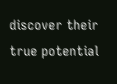discover their true potential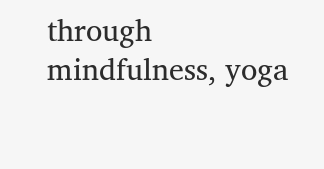through mindfulness, yoga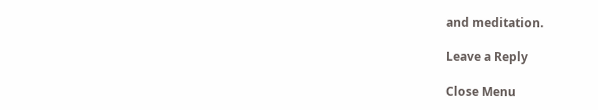and meditation.

Leave a Reply

Close Menu